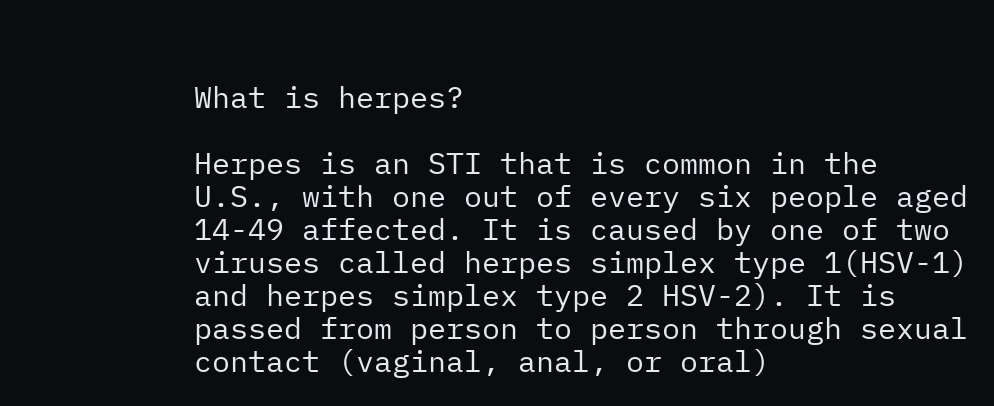What is herpes?

Herpes is an STI that is common in the U.S., with one out of every six people aged 14-49 affected. It is caused by one of two viruses called herpes simplex type 1(HSV-1) and herpes simplex type 2 HSV-2). It is passed from person to person through sexual contact (vaginal, anal, or oral)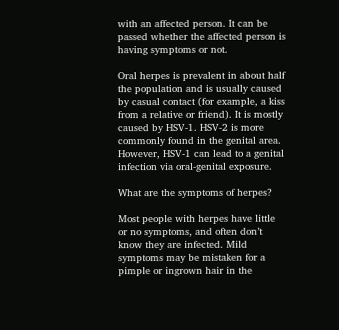with an affected person. It can be passed whether the affected person is having symptoms or not.

Oral herpes is prevalent in about half the population and is usually caused by casual contact (for example, a kiss from a relative or friend). It is mostly caused by HSV-1. HSV-2 is more commonly found in the genital area. However, HSV-1 can lead to a genital infection via oral-genital exposure.

What are the symptoms of herpes?

Most people with herpes have little or no symptoms, and often don’t know they are infected. Mild symptoms may be mistaken for a pimple or ingrown hair in the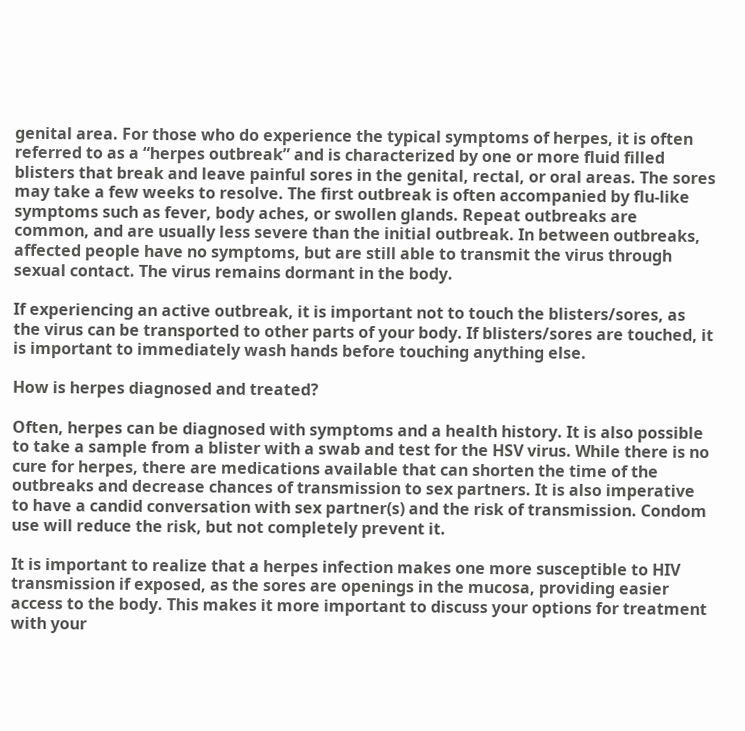genital area. For those who do experience the typical symptoms of herpes, it is often referred to as a “herpes outbreak” and is characterized by one or more fluid filled blisters that break and leave painful sores in the genital, rectal, or oral areas. The sores may take a few weeks to resolve. The first outbreak is often accompanied by flu-like symptoms such as fever, body aches, or swollen glands. Repeat outbreaks are common, and are usually less severe than the initial outbreak. In between outbreaks, affected people have no symptoms, but are still able to transmit the virus through sexual contact. The virus remains dormant in the body.

If experiencing an active outbreak, it is important not to touch the blisters/sores, as the virus can be transported to other parts of your body. If blisters/sores are touched, it is important to immediately wash hands before touching anything else.

How is herpes diagnosed and treated?

Often, herpes can be diagnosed with symptoms and a health history. It is also possible to take a sample from a blister with a swab and test for the HSV virus. While there is no cure for herpes, there are medications available that can shorten the time of the outbreaks and decrease chances of transmission to sex partners. It is also imperative to have a candid conversation with sex partner(s) and the risk of transmission. Condom use will reduce the risk, but not completely prevent it.

It is important to realize that a herpes infection makes one more susceptible to HIV transmission if exposed, as the sores are openings in the mucosa, providing easier access to the body. This makes it more important to discuss your options for treatment with your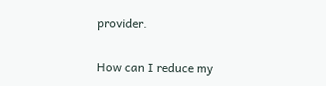provider.

How can I reduce my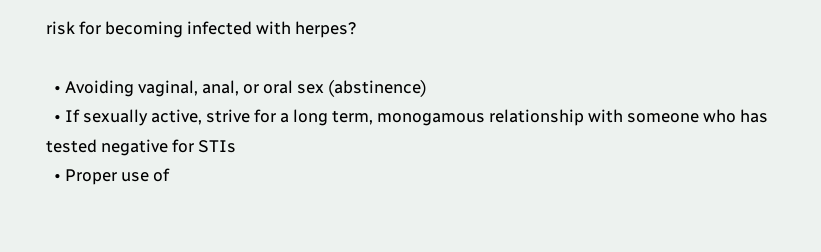risk for becoming infected with herpes?

  • Avoiding vaginal, anal, or oral sex (abstinence)
  • If sexually active, strive for a long term, monogamous relationship with someone who has tested negative for STIs
  • Proper use of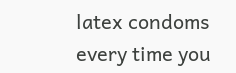latex condoms every time you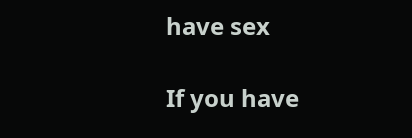have sex

If you have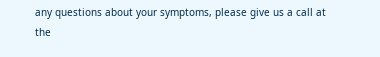any questions about your symptoms, please give us a call at the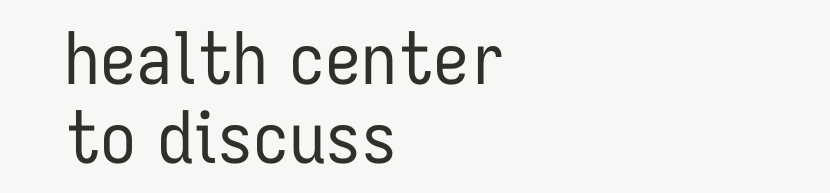health center to discuss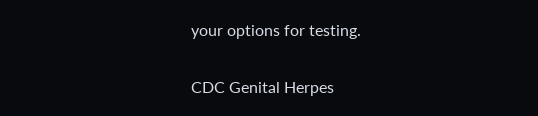your options for testing.

CDC Genital Herpes